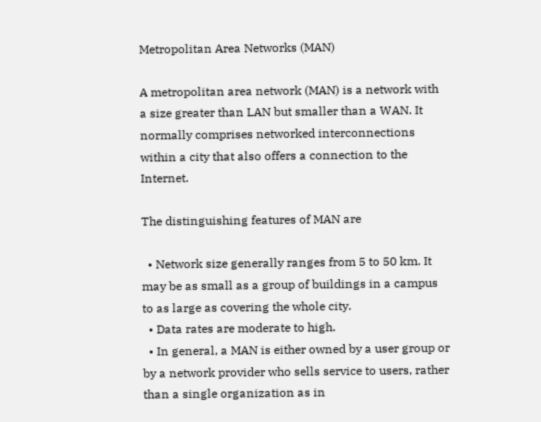Metropolitan Area Networks (MAN)

A metropolitan area network (MAN) is a network with a size greater than LAN but smaller than a WAN. It normally comprises networked interconnections within a city that also offers a connection to the Internet.

The distinguishing features of MAN are

  • Network size generally ranges from 5 to 50 km. It may be as small as a group of buildings in a campus to as large as covering the whole city.
  • Data rates are moderate to high.
  • In general, a MAN is either owned by a user group or by a network provider who sells service to users, rather than a single organization as in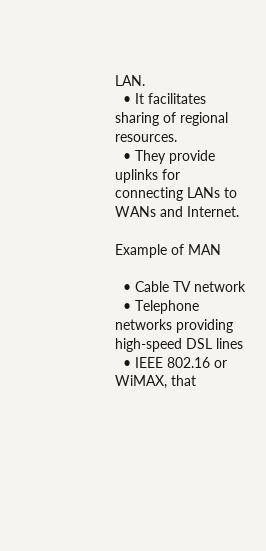LAN.
  • It facilitates sharing of regional resources.
  • They provide uplinks for connecting LANs to WANs and Internet.

Example of MAN

  • Cable TV network
  • Telephone networks providing high-speed DSL lines
  • IEEE 802.16 or WiMAX, that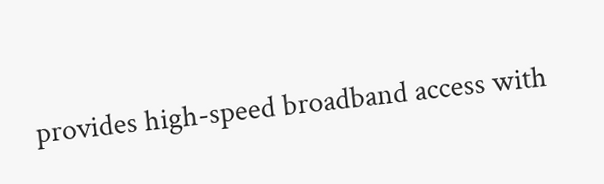provides high-speed broadband access with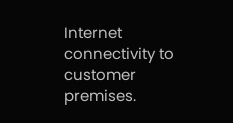Internet connectivity to customer premises.